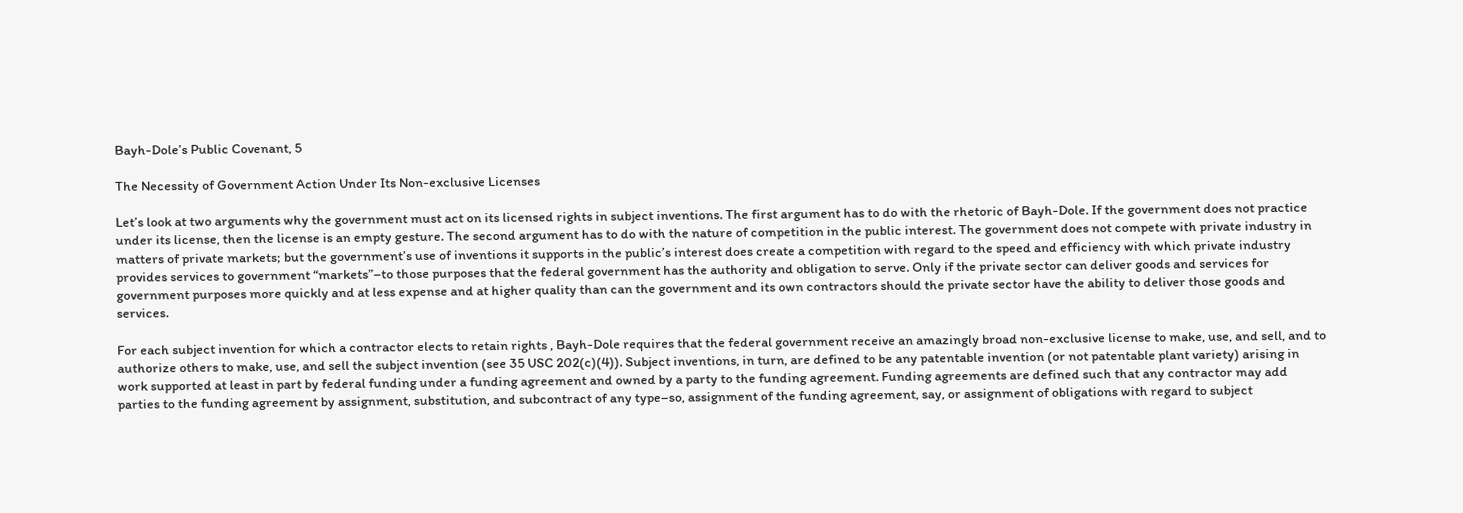Bayh-Dole’s Public Covenant, 5

The Necessity of Government Action Under Its Non-exclusive Licenses

Let’s look at two arguments why the government must act on its licensed rights in subject inventions. The first argument has to do with the rhetoric of Bayh-Dole. If the government does not practice under its license, then the license is an empty gesture. The second argument has to do with the nature of competition in the public interest. The government does not compete with private industry in matters of private markets; but the government’s use of inventions it supports in the public’s interest does create a competition with regard to the speed and efficiency with which private industry provides services to government “markets”–to those purposes that the federal government has the authority and obligation to serve. Only if the private sector can deliver goods and services for government purposes more quickly and at less expense and at higher quality than can the government and its own contractors should the private sector have the ability to deliver those goods and services.

For each subject invention for which a contractor elects to retain rights , Bayh-Dole requires that the federal government receive an amazingly broad non-exclusive license to make, use, and sell, and to authorize others to make, use, and sell the subject invention (see 35 USC 202(c)(4)). Subject inventions, in turn, are defined to be any patentable invention (or not patentable plant variety) arising in work supported at least in part by federal funding under a funding agreement and owned by a party to the funding agreement. Funding agreements are defined such that any contractor may add parties to the funding agreement by assignment, substitution, and subcontract of any type–so, assignment of the funding agreement, say, or assignment of obligations with regard to subject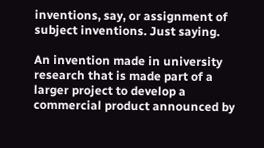inventions, say, or assignment of subject inventions. Just saying.

An invention made in university research that is made part of a larger project to develop a commercial product announced by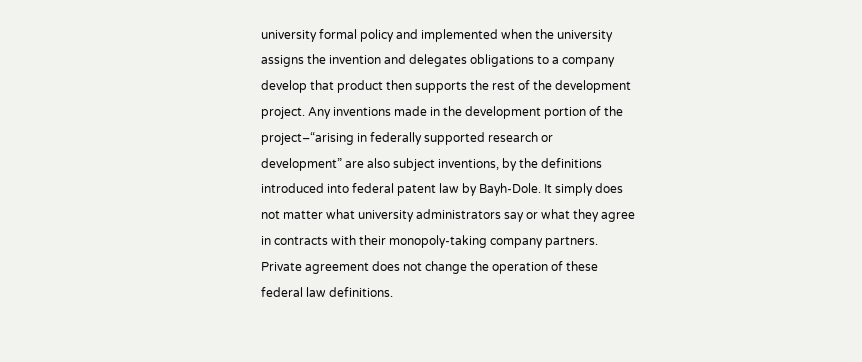university formal policy and implemented when the university assigns the invention and delegates obligations to a company develop that product then supports the rest of the development project. Any inventions made in the development portion of the project–“arising in federally supported research or development” are also subject inventions, by the definitions introduced into federal patent law by Bayh-Dole. It simply does not matter what university administrators say or what they agree in contracts with their monopoly-taking company partners. Private agreement does not change the operation of these federal law definitions.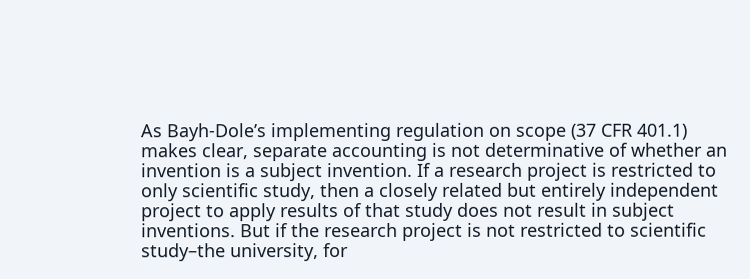As Bayh-Dole’s implementing regulation on scope (37 CFR 401.1) makes clear, separate accounting is not determinative of whether an invention is a subject invention. If a research project is restricted to only scientific study, then a closely related but entirely independent project to apply results of that study does not result in subject inventions. But if the research project is not restricted to scientific study–the university, for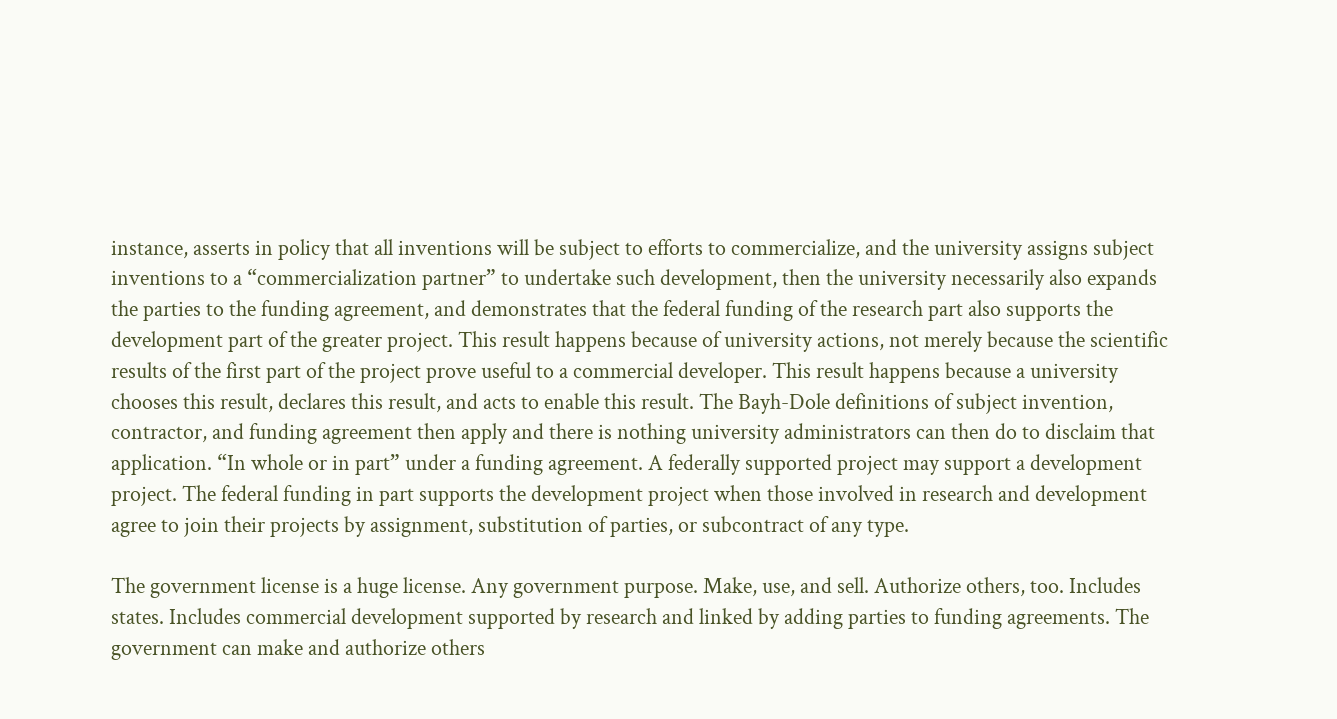instance, asserts in policy that all inventions will be subject to efforts to commercialize, and the university assigns subject inventions to a “commercialization partner” to undertake such development, then the university necessarily also expands the parties to the funding agreement, and demonstrates that the federal funding of the research part also supports the development part of the greater project. This result happens because of university actions, not merely because the scientific results of the first part of the project prove useful to a commercial developer. This result happens because a university chooses this result, declares this result, and acts to enable this result. The Bayh-Dole definitions of subject invention, contractor, and funding agreement then apply and there is nothing university administrators can then do to disclaim that application. “In whole or in part” under a funding agreement. A federally supported project may support a development project. The federal funding in part supports the development project when those involved in research and development agree to join their projects by assignment, substitution of parties, or subcontract of any type.

The government license is a huge license. Any government purpose. Make, use, and sell. Authorize others, too. Includes states. Includes commercial development supported by research and linked by adding parties to funding agreements. The government can make and authorize others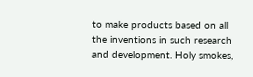to make products based on all the inventions in such research and development. Holy smokes,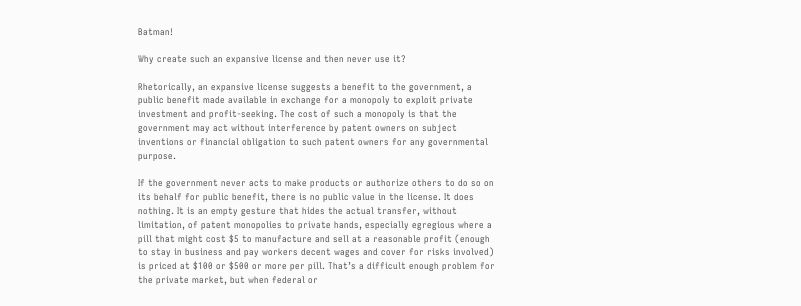Batman!

Why create such an expansive license and then never use it?

Rhetorically, an expansive license suggests a benefit to the government, a public benefit made available in exchange for a monopoly to exploit private investment and profit-seeking. The cost of such a monopoly is that the government may act without interference by patent owners on subject inventions or financial obligation to such patent owners for any governmental purpose.

If the government never acts to make products or authorize others to do so on its behalf for public benefit, there is no public value in the license. It does nothing. It is an empty gesture that hides the actual transfer, without limitation, of patent monopolies to private hands, especially egregious where a pill that might cost $5 to manufacture and sell at a reasonable profit (enough to stay in business and pay workers decent wages and cover for risks involved) is priced at $100 or $500 or more per pill. That’s a difficult enough problem for the private market, but when federal or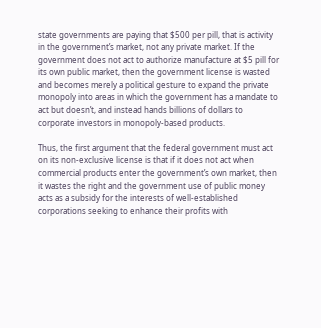state governments are paying that $500 per pill, that is activity in the government’s market, not any private market. If the government does not act to authorize manufacture at $5 pill for its own public market, then the government license is wasted and becomes merely a political gesture to expand the private monopoly into areas in which the government has a mandate to act but doesn’t, and instead hands billions of dollars to corporate investors in monopoly-based products.

Thus, the first argument that the federal government must act on its non-exclusive license is that if it does not act when commercial products enter the government’s own market, then it wastes the right and the government use of public money acts as a subsidy for the interests of well-established corporations seeking to enhance their profits with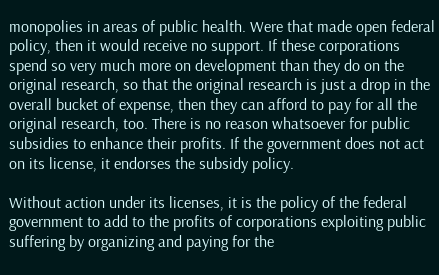monopolies in areas of public health. Were that made open federal policy, then it would receive no support. If these corporations spend so very much more on development than they do on the original research, so that the original research is just a drop in the overall bucket of expense, then they can afford to pay for all the original research, too. There is no reason whatsoever for public subsidies to enhance their profits. If the government does not act on its license, it endorses the subsidy policy.

Without action under its licenses, it is the policy of the federal government to add to the profits of corporations exploiting public suffering by organizing and paying for the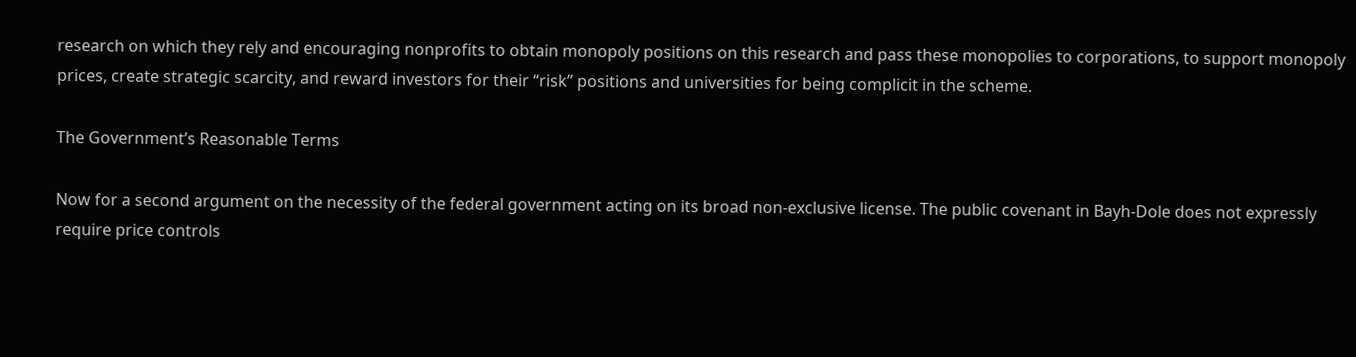research on which they rely and encouraging nonprofits to obtain monopoly positions on this research and pass these monopolies to corporations, to support monopoly prices, create strategic scarcity, and reward investors for their “risk” positions and universities for being complicit in the scheme.

The Government’s Reasonable Terms

Now for a second argument on the necessity of the federal government acting on its broad non-exclusive license. The public covenant in Bayh-Dole does not expressly require price controls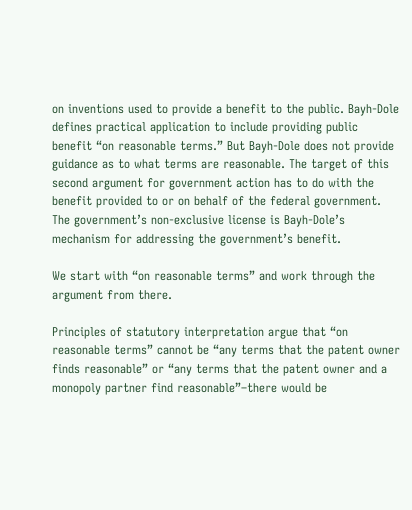on inventions used to provide a benefit to the public. Bayh-Dole defines practical application to include providing public benefit “on reasonable terms.” But Bayh-Dole does not provide guidance as to what terms are reasonable. The target of this second argument for government action has to do with the benefit provided to or on behalf of the federal government. The government’s non-exclusive license is Bayh-Dole’s mechanism for addressing the government’s benefit.

We start with “on reasonable terms” and work through the argument from there.

Principles of statutory interpretation argue that “on reasonable terms” cannot be “any terms that the patent owner finds reasonable” or “any terms that the patent owner and a monopoly partner find reasonable”–there would be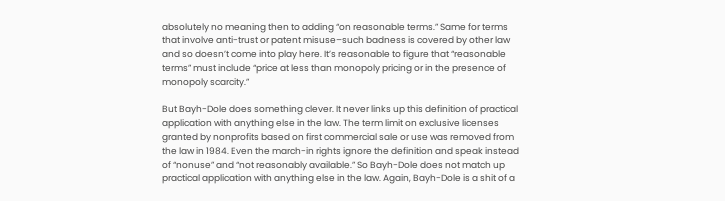absolutely no meaning then to adding “on reasonable terms.” Same for terms that involve anti-trust or patent misuse–such badness is covered by other law and so doesn’t come into play here. It’s reasonable to figure that “reasonable terms” must include “price at less than monopoly pricing or in the presence of monopoly scarcity.”

But Bayh-Dole does something clever. It never links up this definition of practical application with anything else in the law. The term limit on exclusive licenses granted by nonprofits based on first commercial sale or use was removed from the law in 1984. Even the march-in rights ignore the definition and speak instead of “nonuse” and “not reasonably available.” So Bayh-Dole does not match up practical application with anything else in the law. Again, Bayh-Dole is a shit of a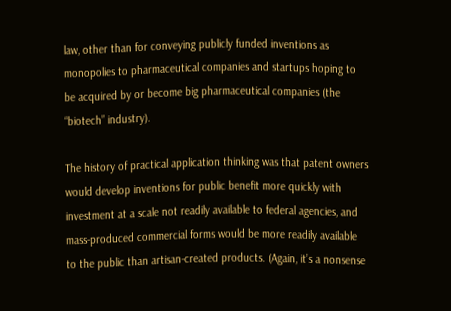law, other than for conveying publicly funded inventions as monopolies to pharmaceutical companies and startups hoping to be acquired by or become big pharmaceutical companies (the “biotech” industry).

The history of practical application thinking was that patent owners would develop inventions for public benefit more quickly with investment at a scale not readily available to federal agencies, and mass-produced commercial forms would be more readily available to the public than artisan-created products. (Again, it’s a nonsense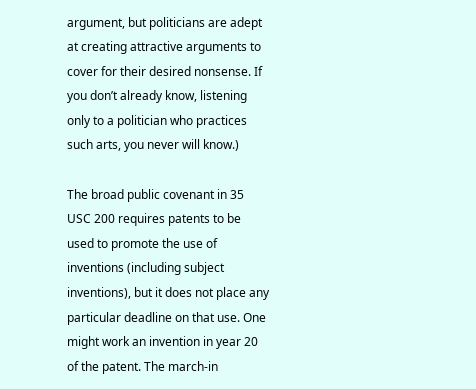argument, but politicians are adept at creating attractive arguments to cover for their desired nonsense. If you don’t already know, listening only to a politician who practices such arts, you never will know.)

The broad public covenant in 35 USC 200 requires patents to be used to promote the use of inventions (including subject inventions), but it does not place any particular deadline on that use. One might work an invention in year 20 of the patent. The march-in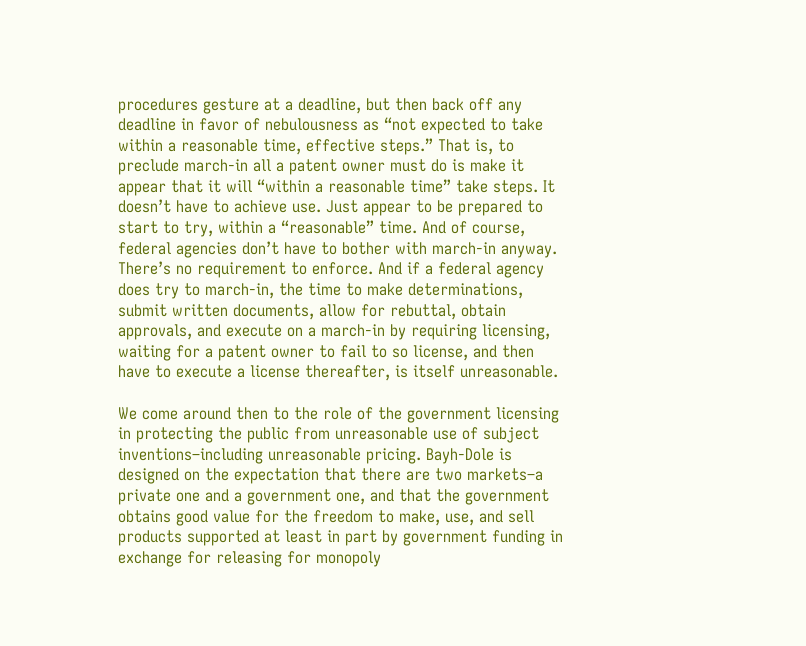procedures gesture at a deadline, but then back off any deadline in favor of nebulousness as “not expected to take within a reasonable time, effective steps.” That is, to preclude march-in all a patent owner must do is make it appear that it will “within a reasonable time” take steps. It doesn’t have to achieve use. Just appear to be prepared to start to try, within a “reasonable” time. And of course, federal agencies don’t have to bother with march-in anyway. There’s no requirement to enforce. And if a federal agency does try to march-in, the time to make determinations, submit written documents, allow for rebuttal, obtain approvals, and execute on a march-in by requiring licensing, waiting for a patent owner to fail to so license, and then have to execute a license thereafter, is itself unreasonable.

We come around then to the role of the government licensing in protecting the public from unreasonable use of subject inventions–including unreasonable pricing. Bayh-Dole is designed on the expectation that there are two markets–a private one and a government one, and that the government obtains good value for the freedom to make, use, and sell products supported at least in part by government funding in exchange for releasing for monopoly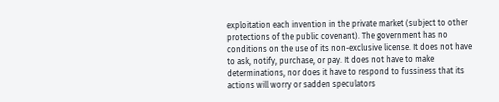exploitation each invention in the private market (subject to other protections of the public covenant). The government has no conditions on the use of its non-exclusive license. It does not have to ask, notify, purchase, or pay. It does not have to make determinations, nor does it have to respond to fussiness that its actions will worry or sadden speculators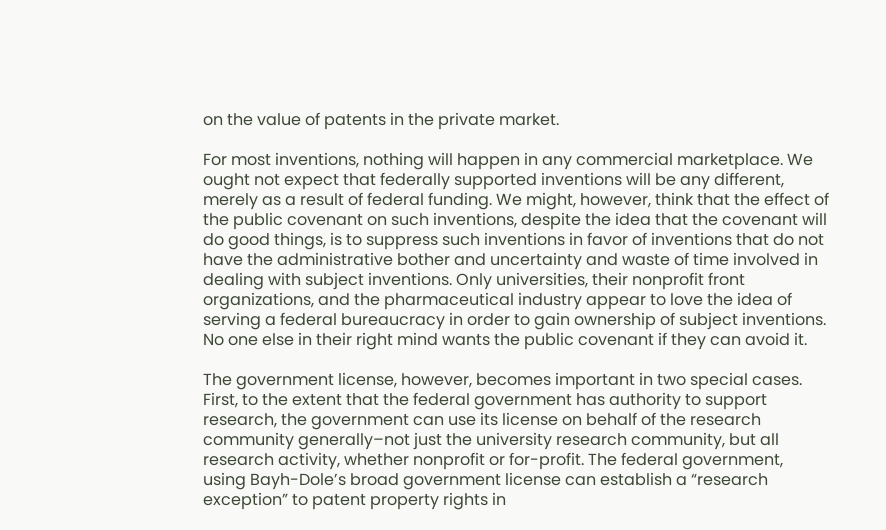on the value of patents in the private market.

For most inventions, nothing will happen in any commercial marketplace. We ought not expect that federally supported inventions will be any different, merely as a result of federal funding. We might, however, think that the effect of the public covenant on such inventions, despite the idea that the covenant will do good things, is to suppress such inventions in favor of inventions that do not have the administrative bother and uncertainty and waste of time involved in dealing with subject inventions. Only universities, their nonprofit front organizations, and the pharmaceutical industry appear to love the idea of serving a federal bureaucracy in order to gain ownership of subject inventions. No one else in their right mind wants the public covenant if they can avoid it.

The government license, however, becomes important in two special cases. First, to the extent that the federal government has authority to support research, the government can use its license on behalf of the research community generally–not just the university research community, but all research activity, whether nonprofit or for-profit. The federal government, using Bayh-Dole’s broad government license can establish a “research exception” to patent property rights in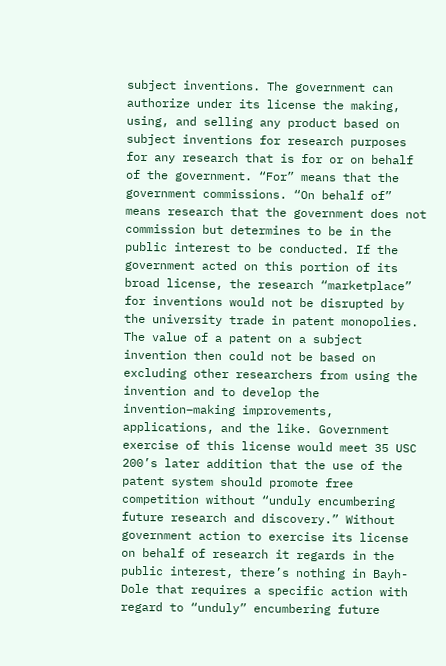subject inventions. The government can authorize under its license the making, using, and selling any product based on subject inventions for research purposes for any research that is for or on behalf of the government. “For” means that the government commissions. “On behalf of” means research that the government does not commission but determines to be in the public interest to be conducted. If the government acted on this portion of its broad license, the research “marketplace” for inventions would not be disrupted by the university trade in patent monopolies. The value of a patent on a subject invention then could not be based on excluding other researchers from using the invention and to develop the invention–making improvements, applications, and the like. Government exercise of this license would meet 35 USC 200’s later addition that the use of the patent system should promote free competition without “unduly encumbering future research and discovery.” Without government action to exercise its license on behalf of research it regards in the public interest, there’s nothing in Bayh-Dole that requires a specific action with regard to “unduly” encumbering future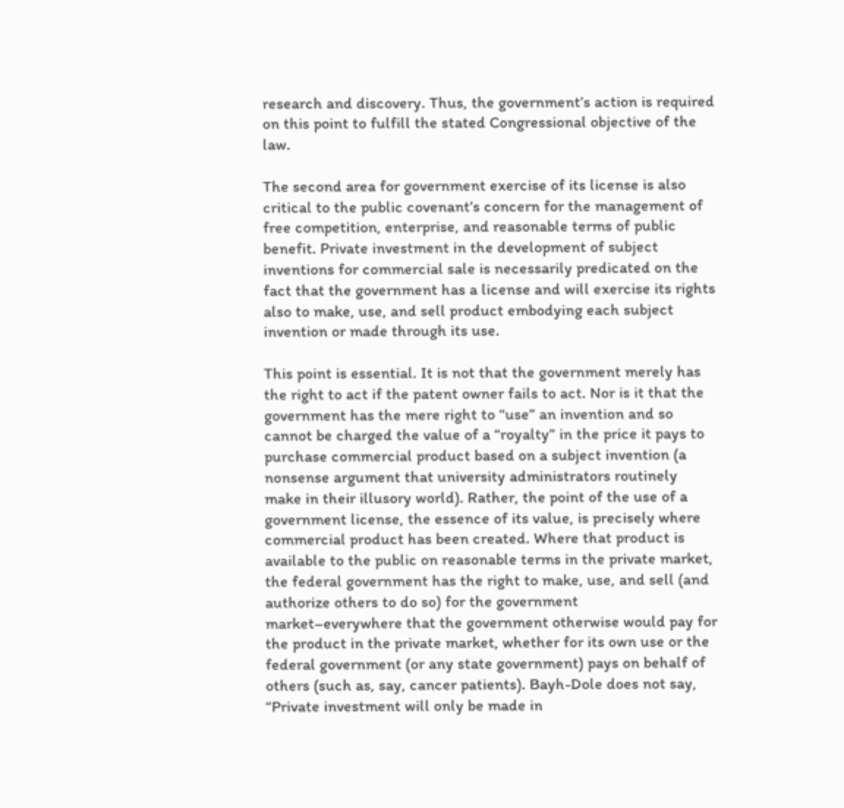research and discovery. Thus, the government’s action is required on this point to fulfill the stated Congressional objective of the law.

The second area for government exercise of its license is also critical to the public covenant’s concern for the management of free competition, enterprise, and reasonable terms of public benefit. Private investment in the development of subject inventions for commercial sale is necessarily predicated on the fact that the government has a license and will exercise its rights also to make, use, and sell product embodying each subject invention or made through its use.

This point is essential. It is not that the government merely has the right to act if the patent owner fails to act. Nor is it that the government has the mere right to “use” an invention and so cannot be charged the value of a “royalty” in the price it pays to purchase commercial product based on a subject invention (a nonsense argument that university administrators routinely make in their illusory world). Rather, the point of the use of a government license, the essence of its value, is precisely where commercial product has been created. Where that product is available to the public on reasonable terms in the private market, the federal government has the right to make, use, and sell (and authorize others to do so) for the government market–everywhere that the government otherwise would pay for the product in the private market, whether for its own use or the federal government (or any state government) pays on behalf of others (such as, say, cancer patients). Bayh-Dole does not say, “Private investment will only be made in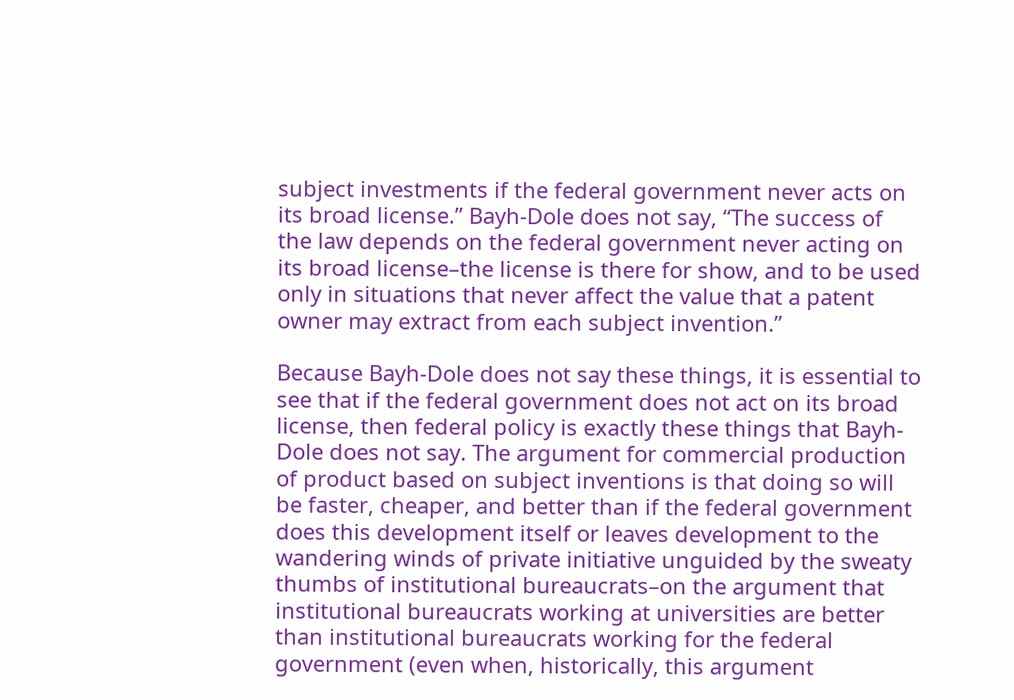subject investments if the federal government never acts on its broad license.” Bayh-Dole does not say, “The success of the law depends on the federal government never acting on its broad license–the license is there for show, and to be used only in situations that never affect the value that a patent owner may extract from each subject invention.”

Because Bayh-Dole does not say these things, it is essential to see that if the federal government does not act on its broad license, then federal policy is exactly these things that Bayh-Dole does not say. The argument for commercial production of product based on subject inventions is that doing so will be faster, cheaper, and better than if the federal government does this development itself or leaves development to the wandering winds of private initiative unguided by the sweaty thumbs of institutional bureaucrats–on the argument that institutional bureaucrats working at universities are better than institutional bureaucrats working for the federal government (even when, historically, this argument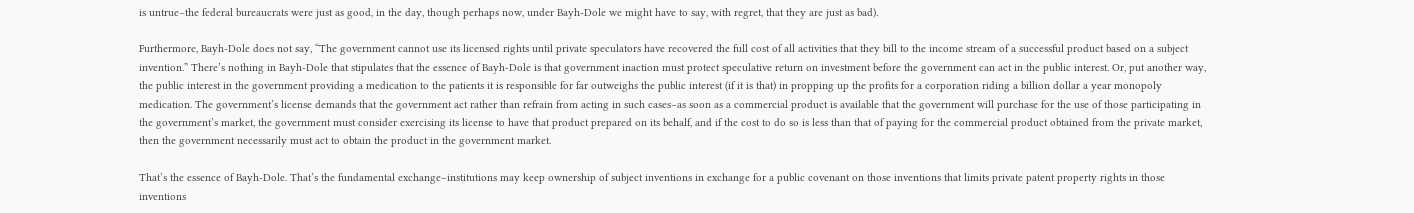is untrue–the federal bureaucrats were just as good, in the day, though perhaps now, under Bayh-Dole we might have to say, with regret, that they are just as bad).

Furthermore, Bayh-Dole does not say, “The government cannot use its licensed rights until private speculators have recovered the full cost of all activities that they bill to the income stream of a successful product based on a subject invention.” There’s nothing in Bayh-Dole that stipulates that the essence of Bayh-Dole is that government inaction must protect speculative return on investment before the government can act in the public interest. Or, put another way, the public interest in the government providing a medication to the patients it is responsible for far outweighs the public interest (if it is that) in propping up the profits for a corporation riding a billion dollar a year monopoly medication. The government’s license demands that the government act rather than refrain from acting in such cases–as soon as a commercial product is available that the government will purchase for the use of those participating in the government’s market, the government must consider exercising its license to have that product prepared on its behalf, and if the cost to do so is less than that of paying for the commercial product obtained from the private market, then the government necessarily must act to obtain the product in the government market.

That’s the essence of Bayh-Dole. That’s the fundamental exchange–institutions may keep ownership of subject inventions in exchange for a public covenant on those inventions that limits private patent property rights in those inventions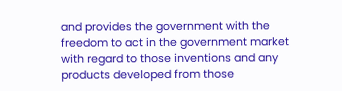and provides the government with the freedom to act in the government market with regard to those inventions and any products developed from those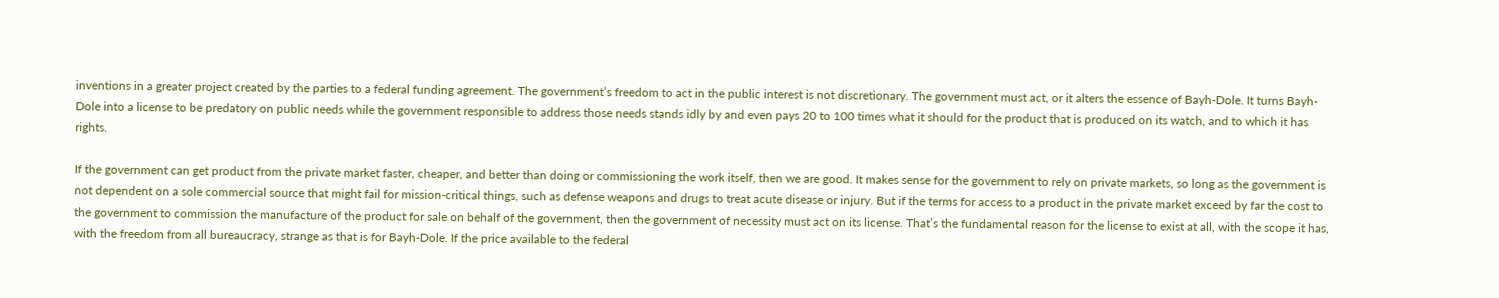inventions in a greater project created by the parties to a federal funding agreement. The government’s freedom to act in the public interest is not discretionary. The government must act, or it alters the essence of Bayh-Dole. It turns Bayh-Dole into a license to be predatory on public needs while the government responsible to address those needs stands idly by and even pays 20 to 100 times what it should for the product that is produced on its watch, and to which it has rights.

If the government can get product from the private market faster, cheaper, and better than doing or commissioning the work itself, then we are good. It makes sense for the government to rely on private markets, so long as the government is not dependent on a sole commercial source that might fail for mission-critical things, such as defense weapons and drugs to treat acute disease or injury. But if the terms for access to a product in the private market exceed by far the cost to the government to commission the manufacture of the product for sale on behalf of the government, then the government of necessity must act on its license. That’s the fundamental reason for the license to exist at all, with the scope it has, with the freedom from all bureaucracy, strange as that is for Bayh-Dole. If the price available to the federal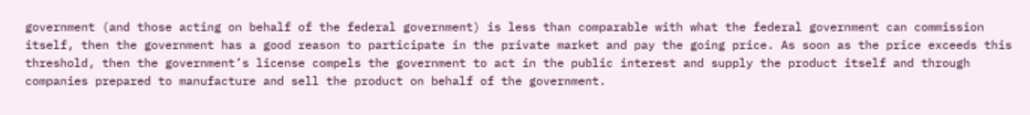government (and those acting on behalf of the federal government) is less than comparable with what the federal government can commission itself, then the government has a good reason to participate in the private market and pay the going price. As soon as the price exceeds this threshold, then the government’s license compels the government to act in the public interest and supply the product itself and through companies prepared to manufacture and sell the product on behalf of the government.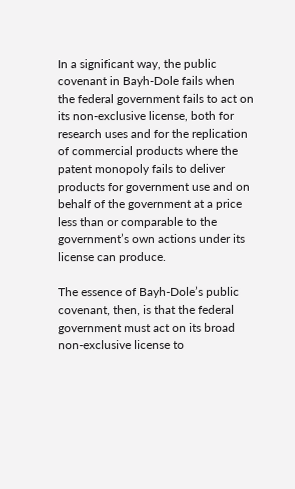In a significant way, the public covenant in Bayh-Dole fails when the federal government fails to act on its non-exclusive license, both for research uses and for the replication of commercial products where the patent monopoly fails to deliver products for government use and on behalf of the government at a price less than or comparable to the government’s own actions under its license can produce.

The essence of Bayh-Dole’s public covenant, then, is that the federal government must act on its broad non-exclusive license to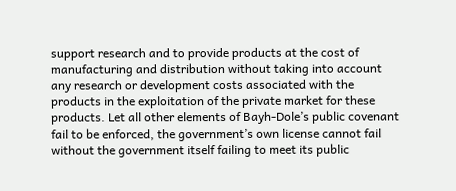support research and to provide products at the cost of manufacturing and distribution without taking into account any research or development costs associated with the products in the exploitation of the private market for these products. Let all other elements of Bayh-Dole’s public covenant fail to be enforced, the government’s own license cannot fail without the government itself failing to meet its public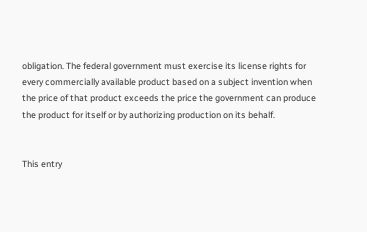obligation. The federal government must exercise its license rights for every commercially available product based on a subject invention when the price of that product exceeds the price the government can produce the product for itself or by authorizing production on its behalf.


This entry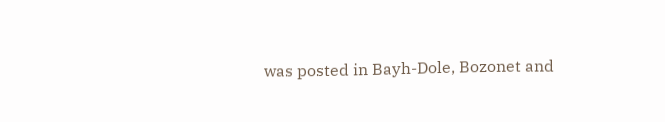was posted in Bayh-Dole, Bozonet and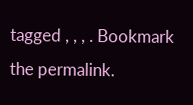tagged , , , . Bookmark the permalink.